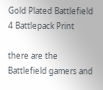Gold Plated Battlefield 4 Battlepack Print

there are the Battlefield gamers and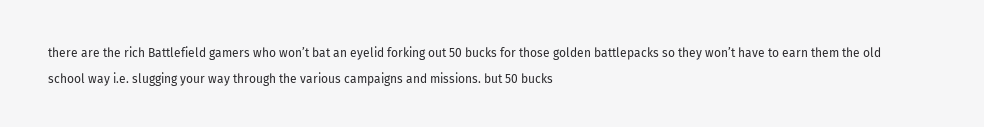there are the rich Battlefield gamers who won’t bat an eyelid forking out 50 bucks for those golden battlepacks so they won’t have to earn them the old school way i.e. slugging your way through the various campaigns and missions. but 50 bucks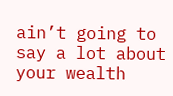ain’t going to say a lot about your wealth